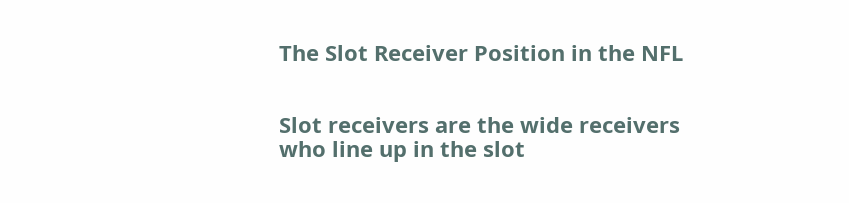The Slot Receiver Position in the NFL


Slot receivers are the wide receivers who line up in the slot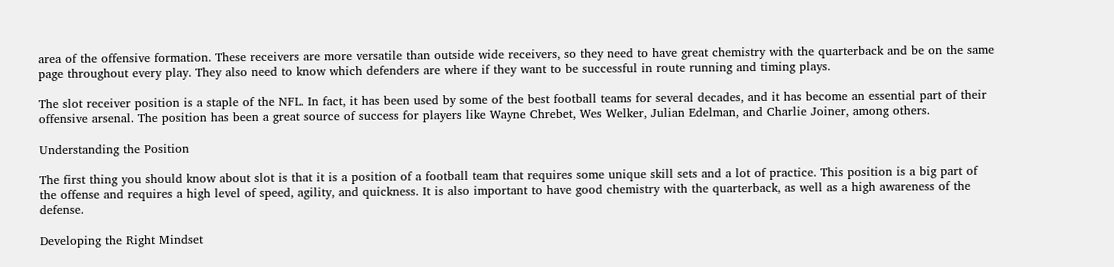area of the offensive formation. These receivers are more versatile than outside wide receivers, so they need to have great chemistry with the quarterback and be on the same page throughout every play. They also need to know which defenders are where if they want to be successful in route running and timing plays.

The slot receiver position is a staple of the NFL. In fact, it has been used by some of the best football teams for several decades, and it has become an essential part of their offensive arsenal. The position has been a great source of success for players like Wayne Chrebet, Wes Welker, Julian Edelman, and Charlie Joiner, among others.

Understanding the Position

The first thing you should know about slot is that it is a position of a football team that requires some unique skill sets and a lot of practice. This position is a big part of the offense and requires a high level of speed, agility, and quickness. It is also important to have good chemistry with the quarterback, as well as a high awareness of the defense.

Developing the Right Mindset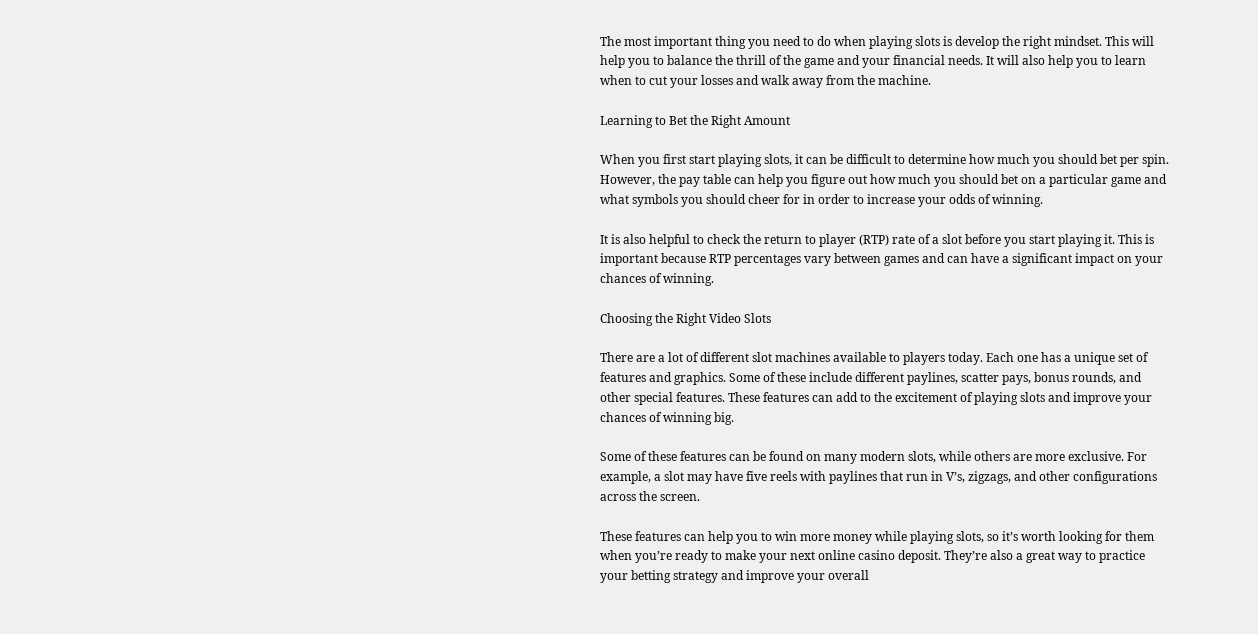The most important thing you need to do when playing slots is develop the right mindset. This will help you to balance the thrill of the game and your financial needs. It will also help you to learn when to cut your losses and walk away from the machine.

Learning to Bet the Right Amount

When you first start playing slots, it can be difficult to determine how much you should bet per spin. However, the pay table can help you figure out how much you should bet on a particular game and what symbols you should cheer for in order to increase your odds of winning.

It is also helpful to check the return to player (RTP) rate of a slot before you start playing it. This is important because RTP percentages vary between games and can have a significant impact on your chances of winning.

Choosing the Right Video Slots

There are a lot of different slot machines available to players today. Each one has a unique set of features and graphics. Some of these include different paylines, scatter pays, bonus rounds, and other special features. These features can add to the excitement of playing slots and improve your chances of winning big.

Some of these features can be found on many modern slots, while others are more exclusive. For example, a slot may have five reels with paylines that run in V’s, zigzags, and other configurations across the screen.

These features can help you to win more money while playing slots, so it’s worth looking for them when you’re ready to make your next online casino deposit. They’re also a great way to practice your betting strategy and improve your overall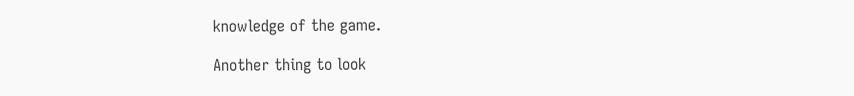knowledge of the game.

Another thing to look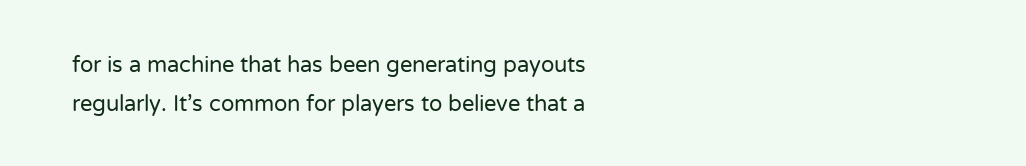for is a machine that has been generating payouts regularly. It’s common for players to believe that a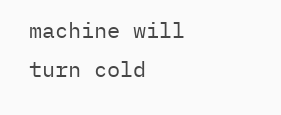machine will turn cold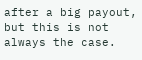after a big payout, but this is not always the case.